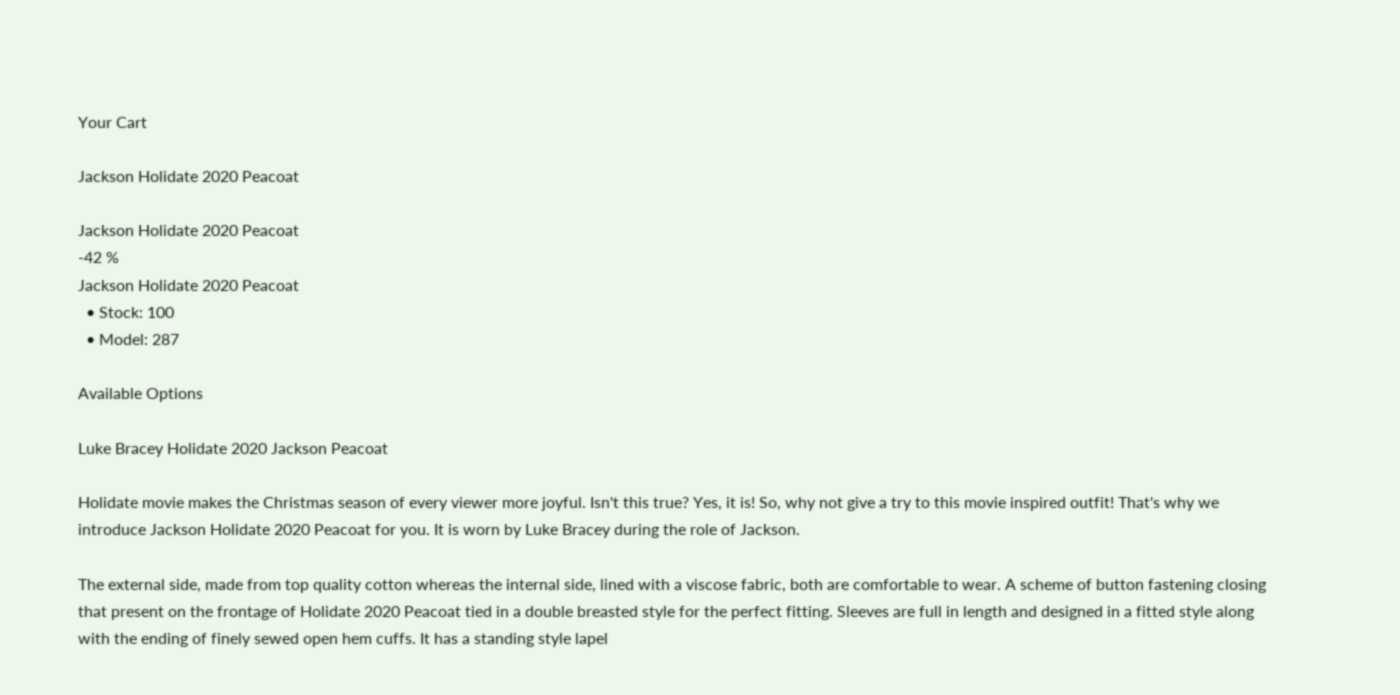Your Cart

Jackson Holidate 2020 Peacoat

Jackson Holidate 2020 Peacoat
-42 %
Jackson Holidate 2020 Peacoat
  • Stock: 100
  • Model: 287

Available Options

Luke Bracey Holidate 2020 Jackson Peacoat

Holidate movie makes the Christmas season of every viewer more joyful. Isn't this true? Yes, it is! So, why not give a try to this movie inspired outfit! That's why we introduce Jackson Holidate 2020 Peacoat for you. It is worn by Luke Bracey during the role of Jackson.

The external side, made from top quality cotton whereas the internal side, lined with a viscose fabric, both are comfortable to wear. A scheme of button fastening closing that present on the frontage of Holidate 2020 Peacoat tied in a double breasted style for the perfect fitting. Sleeves are full in length and designed in a fitted style along with the ending of finely sewed open hem cuffs. It has a standing style lapel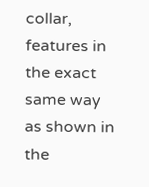collar, features in the exact same way as shown in the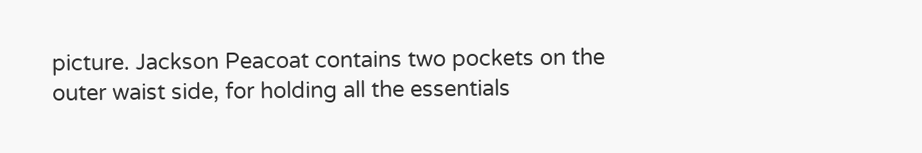picture. Jackson Peacoat contains two pockets on the outer waist side, for holding all the essentials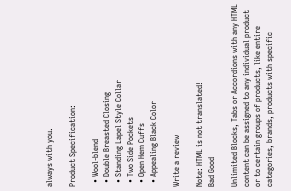always with you.

Product Specification:

  • Wool-blend
  • Double Breasted Closing
  • Standing Lapel Style Collar
  • Two Side Pockets
  • Open Hem Cuffs
  • Appealing Black Color

Write a review

Note: HTML is not translated!
Bad Good

Unlimited Blocks, Tabs or Accordions with any HTML content can be assigned to any individual product or to certain groups of products, like entire categories, brands, products with specific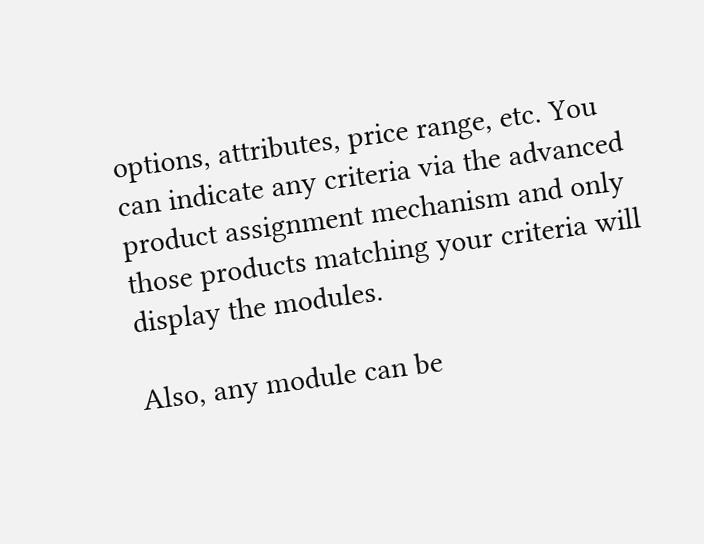options, attributes, price range, etc. You can indicate any criteria via the advanced product assignment mechanism and only those products matching your criteria will display the modules.

Also, any module can be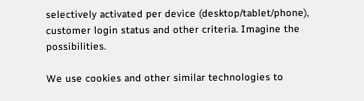selectively activated per device (desktop/tablet/phone), customer login status and other criteria. Imagine the possibilities.

We use cookies and other similar technologies to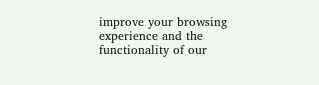improve your browsing experience and the functionality of our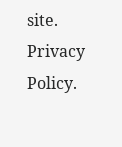site. Privacy Policy.